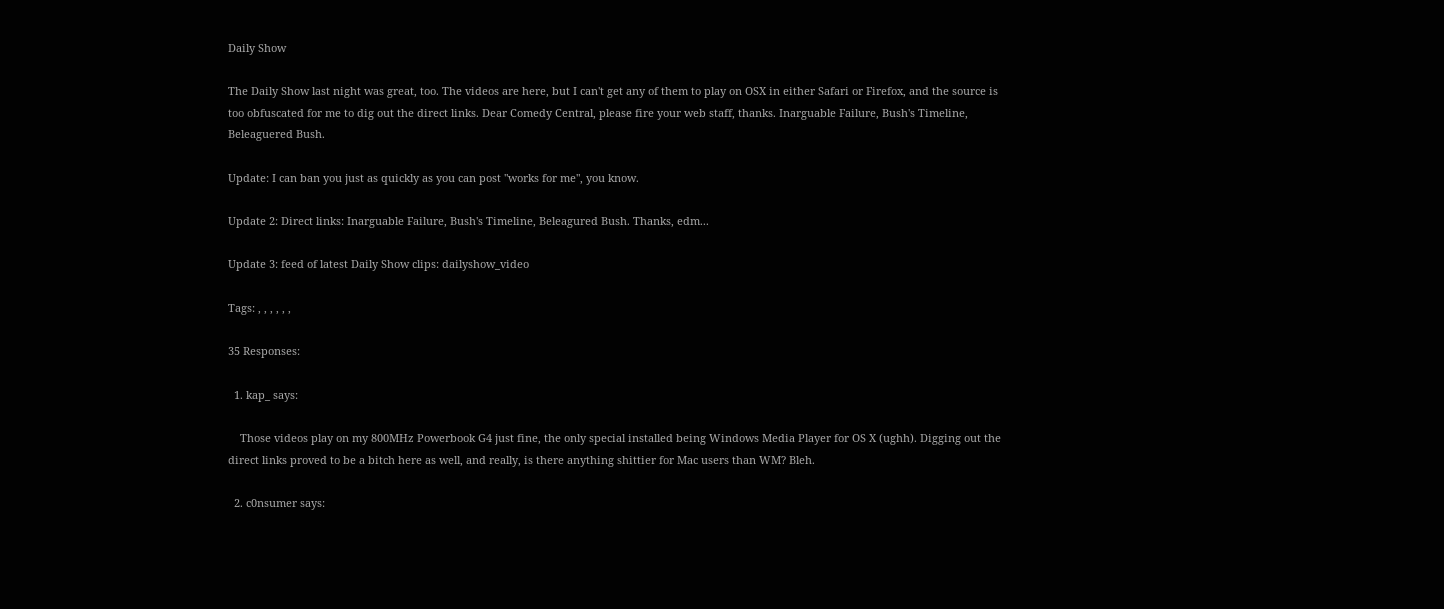Daily Show

The Daily Show last night was great, too. The videos are here, but I can't get any of them to play on OSX in either Safari or Firefox, and the source is too obfuscated for me to dig out the direct links. Dear Comedy Central, please fire your web staff, thanks. Inarguable Failure, Bush's Timeline, Beleaguered Bush.

Update: I can ban you just as quickly as you can post "works for me", you know.

Update 2: Direct links: Inarguable Failure, Bush's Timeline, Beleagured Bush. Thanks, edm...

Update 3: feed of latest Daily Show clips: dailyshow_video

Tags: , , , , , ,

35 Responses:

  1. kap_ says:

    Those videos play on my 800MHz Powerbook G4 just fine, the only special installed being Windows Media Player for OS X (ughh). Digging out the direct links proved to be a bitch here as well, and really, is there anything shittier for Mac users than WM? Bleh.

  2. c0nsumer says: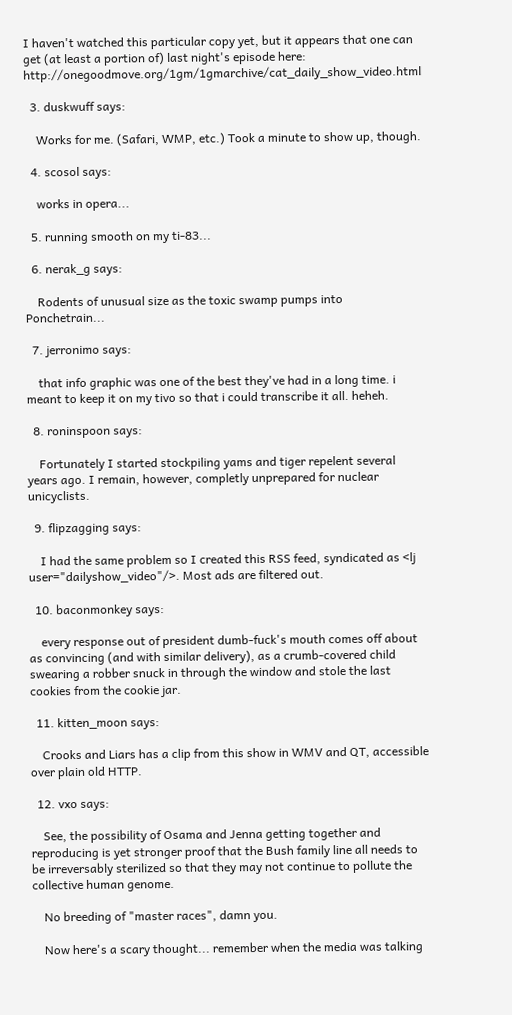I haven't watched this particular copy yet, but it appears that one can get (at least a portion of) last night's episode here: http://onegoodmove.org/1gm/1gmarchive/cat_daily_show_video.html

  3. duskwuff says:

    Works for me. (Safari, WMP, etc.) Took a minute to show up, though.

  4. scosol says:

    works in opera...

  5. running smooth on my ti-83...

  6. nerak_g says:

    Rodents of unusual size as the toxic swamp pumps into Ponchetrain...

  7. jerronimo says:

    that info graphic was one of the best they've had in a long time. i meant to keep it on my tivo so that i could transcribe it all. heheh.

  8. roninspoon says:

    Fortunately I started stockpiling yams and tiger repelent several years ago. I remain, however, completly unprepared for nuclear unicyclists.

  9. flipzagging says:

    I had the same problem so I created this RSS feed, syndicated as <lj user="dailyshow_video"/>. Most ads are filtered out.

  10. baconmonkey says:

    every response out of president dumb-fuck's mouth comes off about as convincing (and with similar delivery), as a crumb-covered child swearing a robber snuck in through the window and stole the last cookies from the cookie jar.

  11. kitten_moon says:

    Crooks and Liars has a clip from this show in WMV and QT, accessible over plain old HTTP.

  12. vxo says:

    See, the possibility of Osama and Jenna getting together and reproducing is yet stronger proof that the Bush family line all needs to be irreversably sterilized so that they may not continue to pollute the collective human genome.

    No breeding of "master races", damn you.

    Now here's a scary thought... remember when the media was talking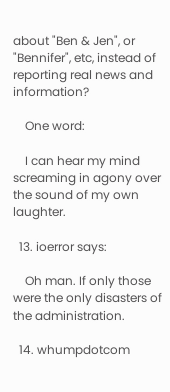about "Ben & Jen", or "Bennifer", etc, instead of reporting real news and information?

    One word:

    I can hear my mind screaming in agony over the sound of my own laughter.

  13. ioerror says:

    Oh man. If only those were the only disasters of the administration.

  14. whumpdotcom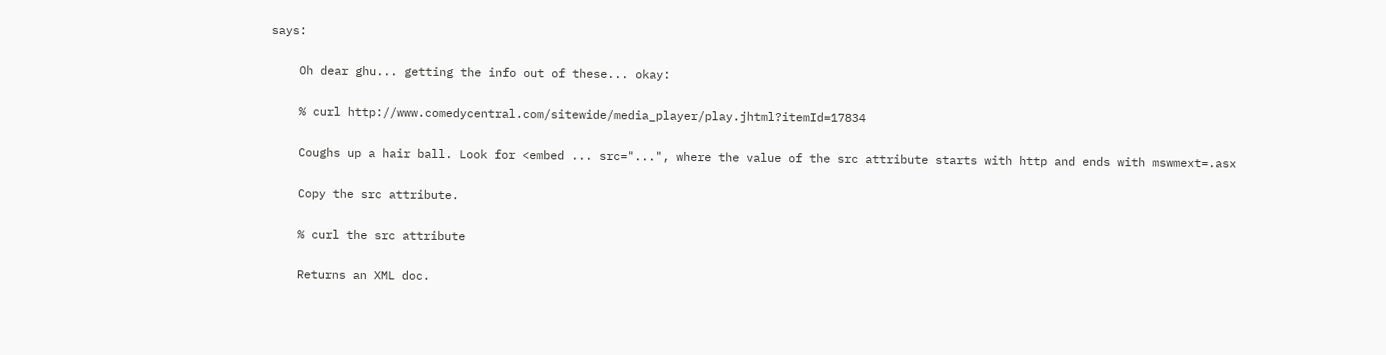says:

    Oh dear ghu... getting the info out of these... okay:

    % curl http://www.comedycentral.com/sitewide/media_player/play.jhtml?itemId=17834

    Coughs up a hair ball. Look for <embed ... src="...", where the value of the src attribute starts with http and ends with mswmext=.asx

    Copy the src attribute.

    % curl the src attribute

    Returns an XML doc.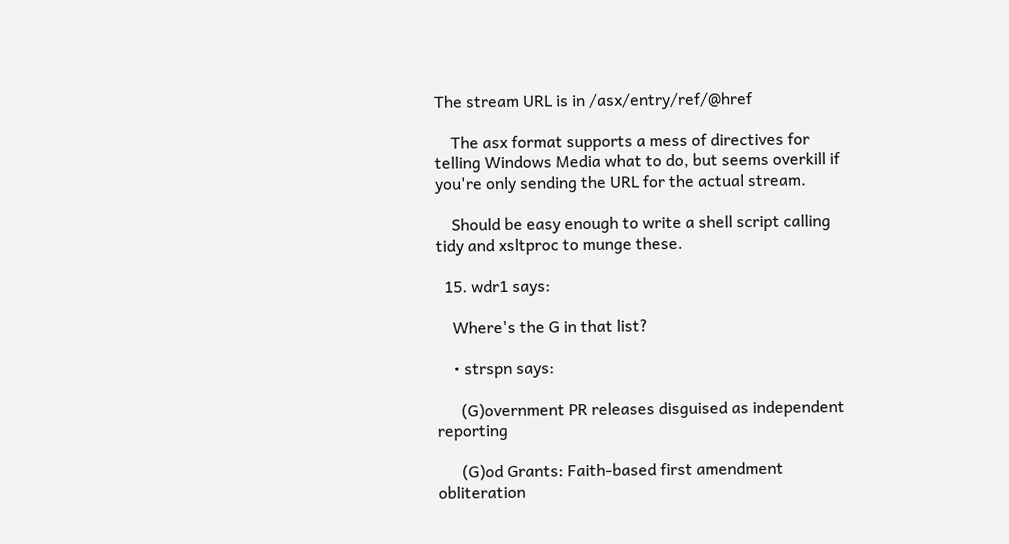The stream URL is in /asx/entry/ref/@href

    The asx format supports a mess of directives for telling Windows Media what to do, but seems overkill if you're only sending the URL for the actual stream.

    Should be easy enough to write a shell script calling tidy and xsltproc to munge these.

  15. wdr1 says:

    Where's the G in that list?

    • strspn says:

      (G)overnment PR releases disguised as independent reporting

      (G)od Grants: Faith-based first amendment obliteration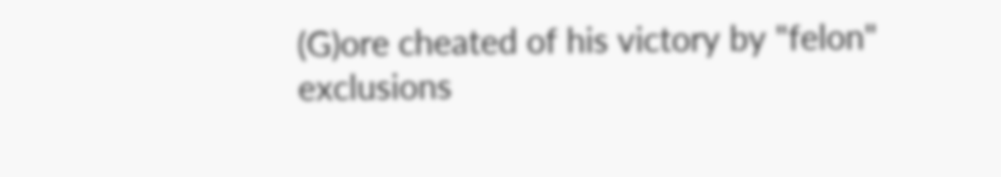(G)ore cheated of his victory by "felon" exclusions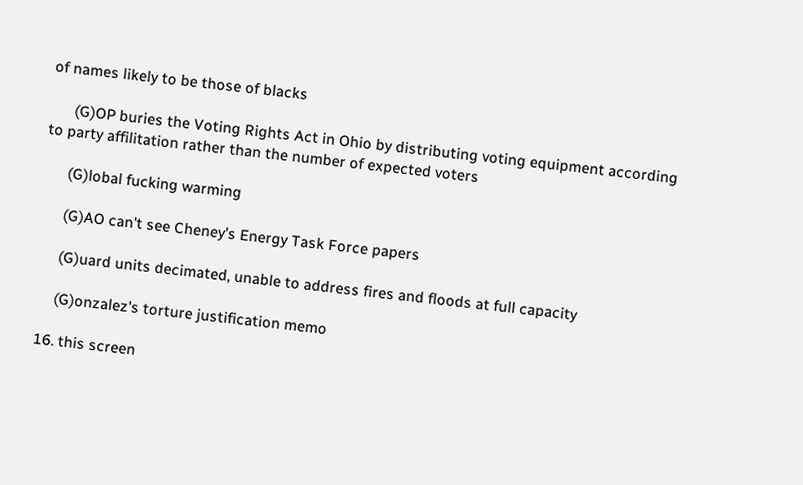of names likely to be those of blacks

      (G)OP buries the Voting Rights Act in Ohio by distributing voting equipment according to party affilitation rather than the number of expected voters

      (G)lobal fucking warming

      (G)AO can't see Cheney's Energy Task Force papers

      (G)uard units decimated, unable to address fires and floods at full capacity

      (G)onzalez's torture justification memo

  16. this screen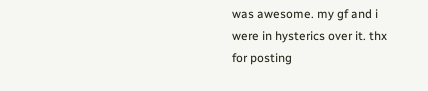was awesome. my gf and i were in hysterics over it. thx for posting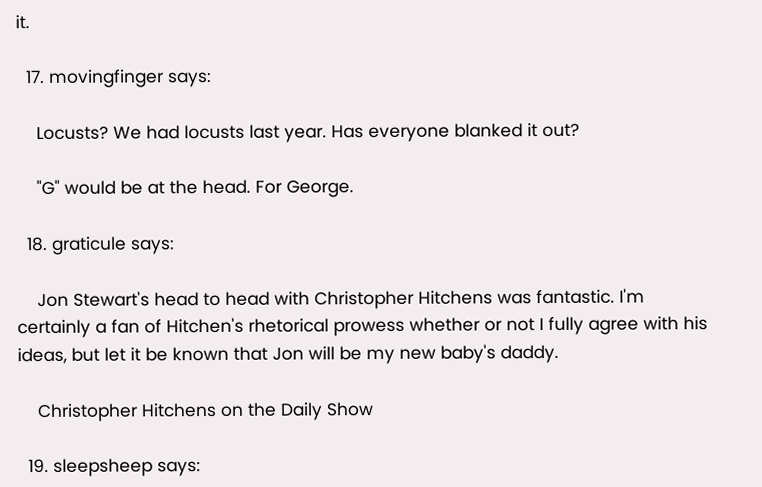it.

  17. movingfinger says:

    Locusts? We had locusts last year. Has everyone blanked it out?

    "G" would be at the head. For George.

  18. graticule says:

    Jon Stewart's head to head with Christopher Hitchens was fantastic. I'm certainly a fan of Hitchen's rhetorical prowess whether or not I fully agree with his ideas, but let it be known that Jon will be my new baby's daddy.

    Christopher Hitchens on the Daily Show

  19. sleepsheep says: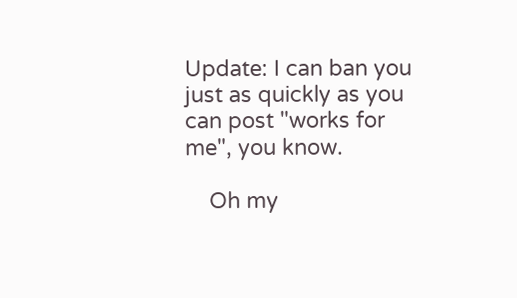Update: I can ban you just as quickly as you can post "works for me", you know.

    Oh my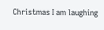Christmas I am laughing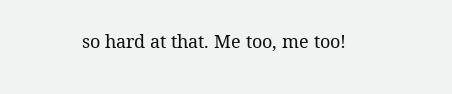so hard at that. Me too, me too!